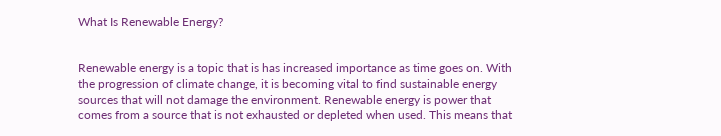What Is Renewable Energy?


Renewable energy is a topic that is has increased importance as time goes on. With the progression of climate change, it is becoming vital to find sustainable energy sources that will not damage the environment. Renewable energy is power that comes from a source that is not exhausted or depleted when used. This means that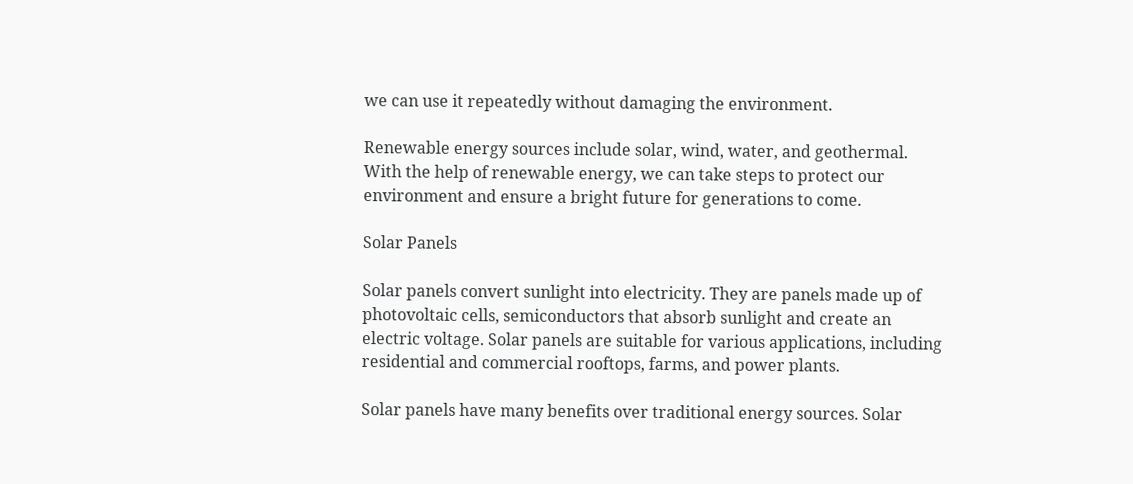we can use it repeatedly without damaging the environment.

Renewable energy sources include solar, wind, water, and geothermal. With the help of renewable energy, we can take steps to protect our environment and ensure a bright future for generations to come.

Solar Panels

Solar panels convert sunlight into electricity. They are panels made up of photovoltaic cells, semiconductors that absorb sunlight and create an electric voltage. Solar panels are suitable for various applications, including residential and commercial rooftops, farms, and power plants.

Solar panels have many benefits over traditional energy sources. Solar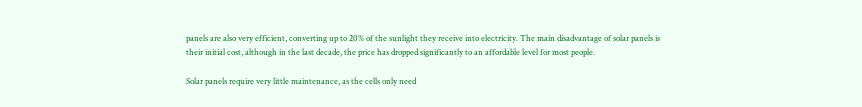panels are also very efficient, converting up to 20% of the sunlight they receive into electricity. The main disadvantage of solar panels is their initial cost, although in the last decade, the price has dropped significantly to an affordable level for most people.

Solar panels require very little maintenance, as the cells only need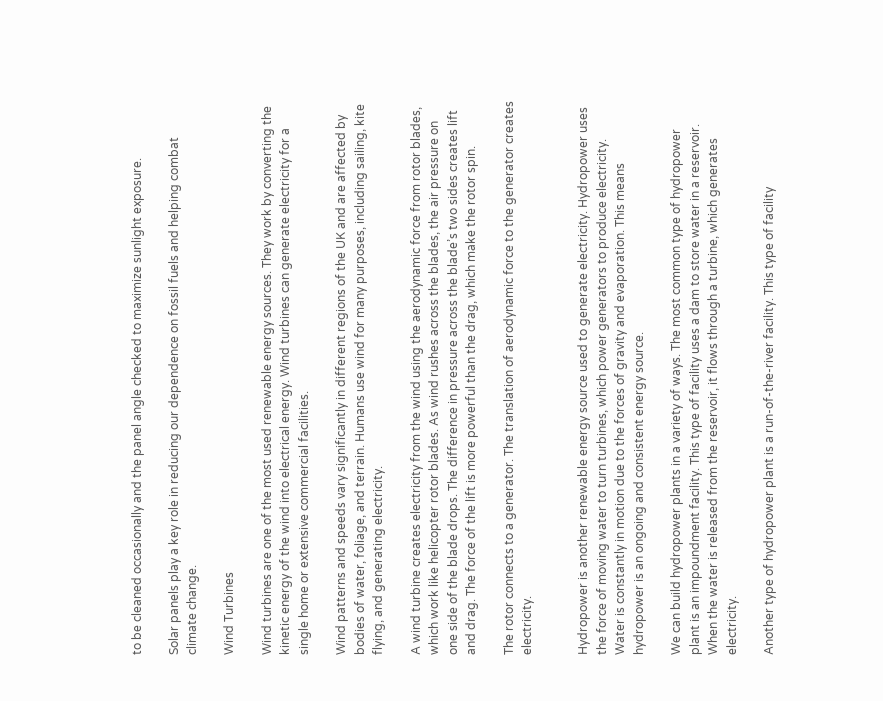to be cleaned occasionally and the panel angle checked to maximize sunlight exposure.

Solar panels play a key role in reducing our dependence on fossil fuels and helping combat climate change.

Wind Turbines

Wind turbines are one of the most used renewable energy sources. They work by converting the kinetic energy of the wind into electrical energy. Wind turbines can generate electricity for a single home or extensive commercial facilities.

Wind patterns and speeds vary significantly in different regions of the UK and are affected by bodies of water, foliage, and terrain. Humans use wind for many purposes, including sailing, kite flying, and generating electricity.

A wind turbine creates electricity from the wind using the aerodynamic force from rotor blades, which work like helicopter rotor blades. As wind rushes across the blades, the air pressure on one side of the blade drops. The difference in pressure across the blade’s two sides creates lift and drag. The force of the lift is more powerful than the drag, which make the rotor spin.

The rotor connects to a generator. The translation of aerodynamic force to the generator creates electricity.


Hydropower is another renewable energy source used to generate electricity. Hydropower uses the force of moving water to turn turbines, which power generators to produce electricity. Water is constantly in motion due to the forces of gravity and evaporation. This means hydropower is an ongoing and consistent energy source.

We can build hydropower plants in a variety of ways. The most common type of hydropower plant is an impoundment facility. This type of facility uses a dam to store water in a reservoir. When the water is released from the reservoir, it flows through a turbine, which generates electricity.

Another type of hydropower plant is a run-of-the-river facility. This type of facility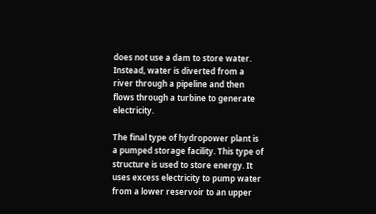does not use a dam to store water. Instead, water is diverted from a river through a pipeline and then flows through a turbine to generate electricity.

The final type of hydropower plant is a pumped storage facility. This type of structure is used to store energy. It uses excess electricity to pump water from a lower reservoir to an upper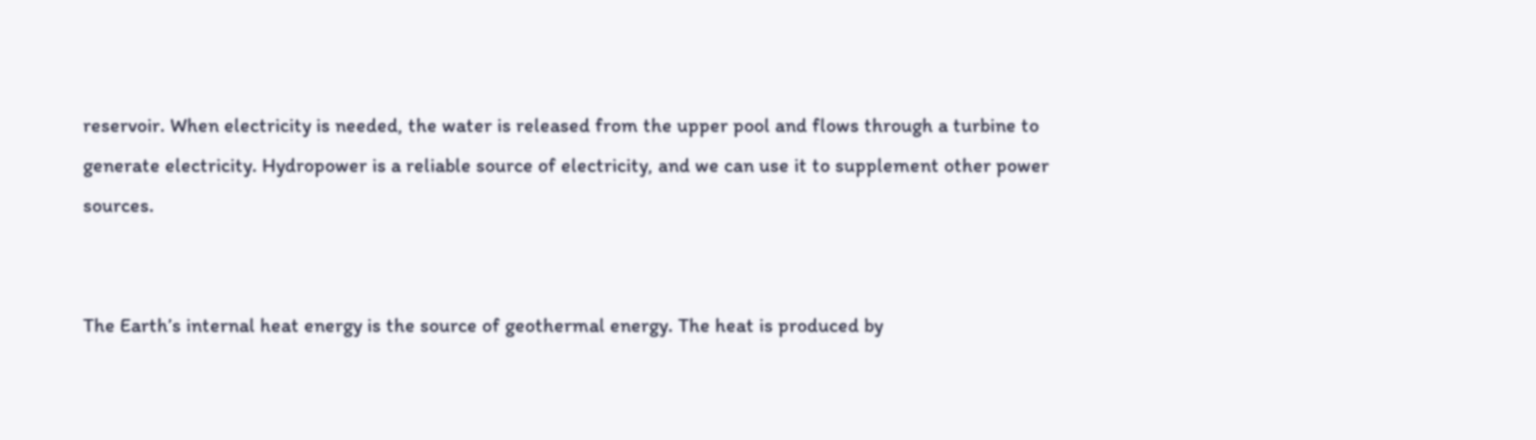reservoir. When electricity is needed, the water is released from the upper pool and flows through a turbine to generate electricity. Hydropower is a reliable source of electricity, and we can use it to supplement other power sources.


The Earth’s internal heat energy is the source of geothermal energy. The heat is produced by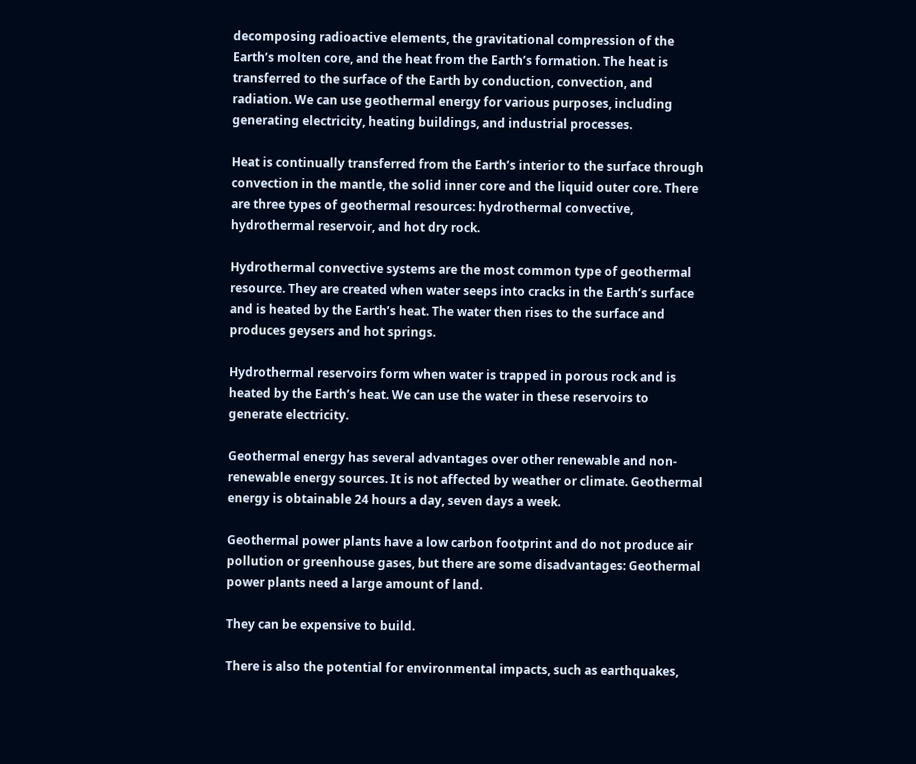decomposing radioactive elements, the gravitational compression of the Earth’s molten core, and the heat from the Earth’s formation. The heat is transferred to the surface of the Earth by conduction, convection, and radiation. We can use geothermal energy for various purposes, including generating electricity, heating buildings, and industrial processes.

Heat is continually transferred from the Earth’s interior to the surface through convection in the mantle, the solid inner core and the liquid outer core. There are three types of geothermal resources: hydrothermal convective, hydrothermal reservoir, and hot dry rock.

Hydrothermal convective systems are the most common type of geothermal resource. They are created when water seeps into cracks in the Earth’s surface and is heated by the Earth’s heat. The water then rises to the surface and produces geysers and hot springs.

Hydrothermal reservoirs form when water is trapped in porous rock and is heated by the Earth’s heat. We can use the water in these reservoirs to generate electricity.

Geothermal energy has several advantages over other renewable and non-renewable energy sources. It is not affected by weather or climate. Geothermal energy is obtainable 24 hours a day, seven days a week.

Geothermal power plants have a low carbon footprint and do not produce air pollution or greenhouse gases, but there are some disadvantages: Geothermal power plants need a large amount of land.

They can be expensive to build.

There is also the potential for environmental impacts, such as earthquakes,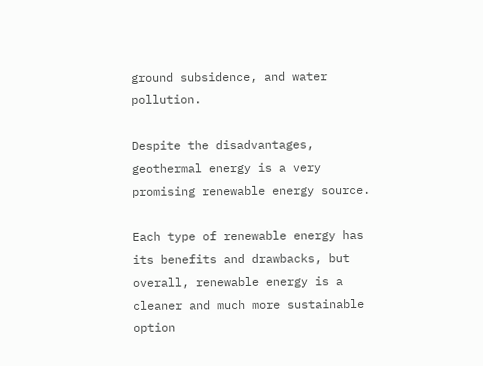ground subsidence, and water pollution.

Despite the disadvantages, geothermal energy is a very promising renewable energy source.

Each type of renewable energy has its benefits and drawbacks, but overall, renewable energy is a cleaner and much more sustainable option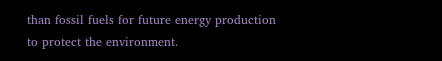than fossil fuels for future energy production to protect the environment.